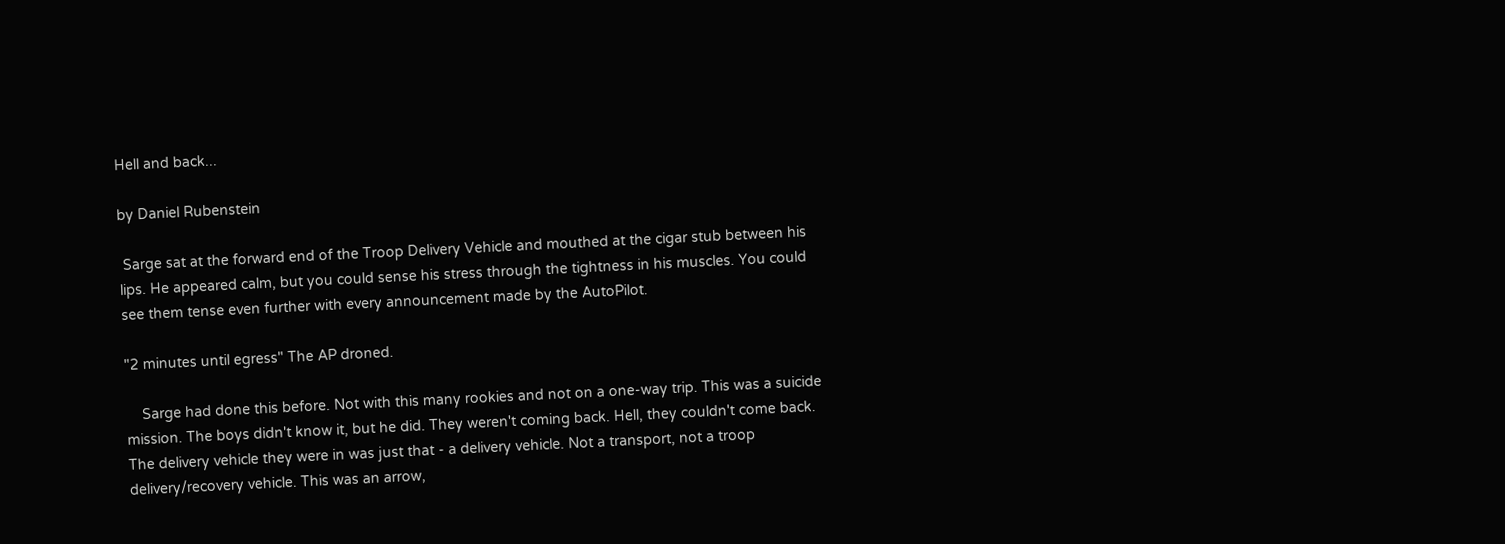Hell and back...

by Daniel Rubenstein

 Sarge sat at the forward end of the Troop Delivery Vehicle and mouthed at the cigar stub between his lips. He appeared calm, but you could sense his stress through the tightness in his muscles. You could see them tense even further with every announcement made by the AutoPilot.

"2 minutes until egress" The AP droned.

    Sarge had done this before. Not with this many rookies and not on a one-way trip. This was a suicide mission. The boys didn't know it, but he did. They weren't coming back. Hell, they couldn't come back. The delivery vehicle they were in was just that - a delivery vehicle. Not a transport, not a troop delivery/recovery vehicle. This was an arrow,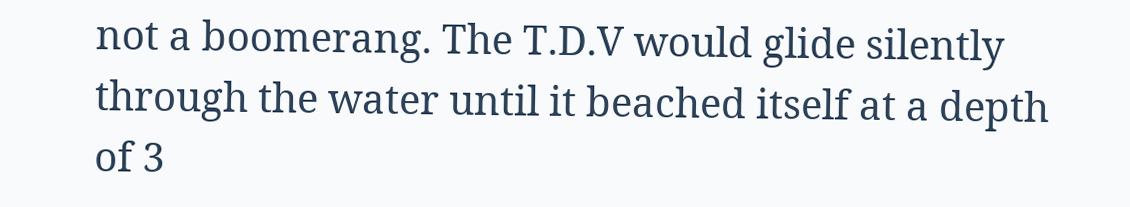not a boomerang. The T.D.V would glide silently through the water until it beached itself at a depth of 3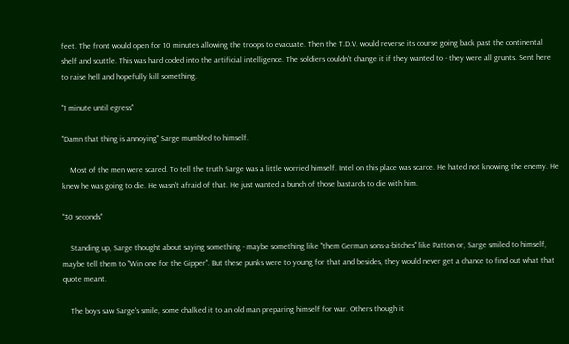feet. The front would open for 10 minutes allowing the troops to evacuate. Then the T.D.V. would reverse its course going back past the continental shelf and scuttle. This was hard coded into the artificial intelligence. The soldiers couldn't change it if they wanted to - they were all grunts. Sent here to raise hell and hopefully kill something.

"1 minute until egress"

"Damn that thing is annoying" Sarge mumbled to himself.

    Most of the men were scared. To tell the truth Sarge was a little worried himself. Intel on this place was scarce. He hated not knowing the enemy. He knew he was going to die. He wasn't afraid of that. He just wanted a bunch of those bastards to die with him.

"30 seconds"

    Standing up, Sarge thought about saying something - maybe something like "them German sons-a-bitches" like Patton or, Sarge smiled to himself,  maybe tell them to "Win one for the Gipper". But these punks were to young for that and besides, they would never get a chance to find out what that quote meant.

    The boys saw Sarge's smile, some chalked it to an old man preparing himself for war. Others though it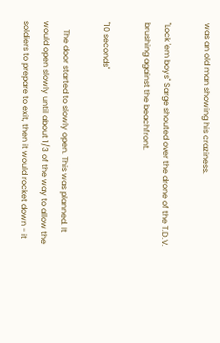was an old man showing his craziness.

"Lock 'em boys" Sarge shouted over the drone of the T.D.V. brushing against the beachfront.

"10 seconds"

    The door started to slowly open. This was planned. It would open slowly until about 1/3 of the way to allow the soldiers to prepare to exit, then it would rocket down - it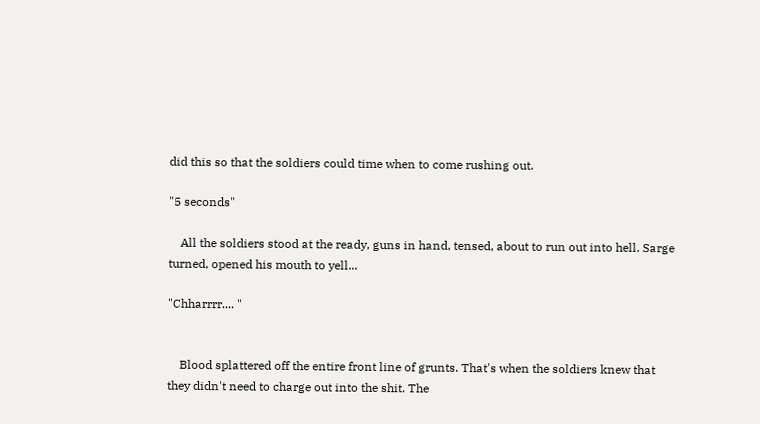did this so that the soldiers could time when to come rushing out.

"5 seconds"

    All the soldiers stood at the ready, guns in hand, tensed, about to run out into hell. Sarge turned, opened his mouth to yell...

"Chharrrr.... "


    Blood splattered off the entire front line of grunts. That's when the soldiers knew that they didn't need to charge out into the shit. The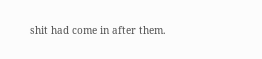shit had come in after them.